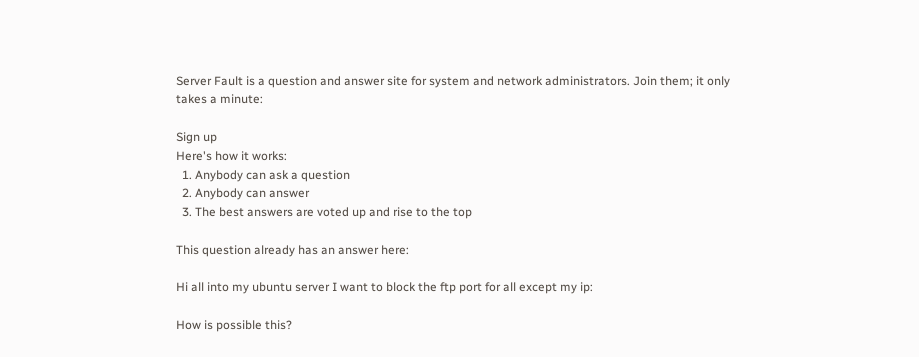Server Fault is a question and answer site for system and network administrators. Join them; it only takes a minute:

Sign up
Here's how it works:
  1. Anybody can ask a question
  2. Anybody can answer
  3. The best answers are voted up and rise to the top

This question already has an answer here:

Hi all into my ubuntu server I want to block the ftp port for all except my ip:

How is possible this?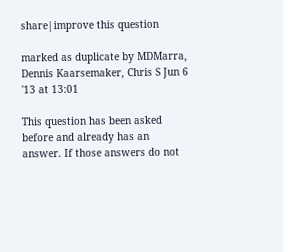share|improve this question

marked as duplicate by MDMarra, Dennis Kaarsemaker, Chris S Jun 6 '13 at 13:01

This question has been asked before and already has an answer. If those answers do not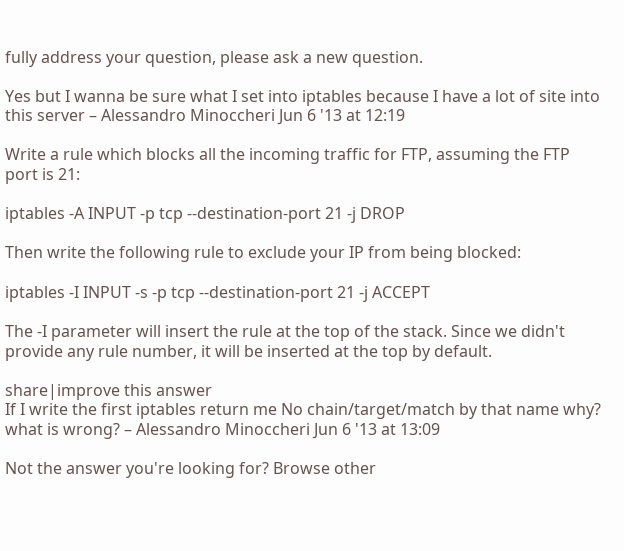fully address your question, please ask a new question.

Yes but I wanna be sure what I set into iptables because I have a lot of site into this server – Alessandro Minoccheri Jun 6 '13 at 12:19

Write a rule which blocks all the incoming traffic for FTP, assuming the FTP port is 21:

iptables -A INPUT -p tcp --destination-port 21 -j DROP

Then write the following rule to exclude your IP from being blocked:

iptables -I INPUT -s -p tcp --destination-port 21 -j ACCEPT

The -I parameter will insert the rule at the top of the stack. Since we didn't provide any rule number, it will be inserted at the top by default.

share|improve this answer
If I write the first iptables return me No chain/target/match by that name why? what is wrong? – Alessandro Minoccheri Jun 6 '13 at 13:09

Not the answer you're looking for? Browse other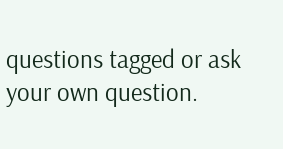questions tagged or ask your own question.